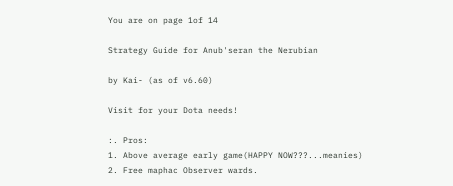You are on page 1of 14

Strategy Guide for Anub'seran the Nerubian

by Kai- (as of v6.60)

Visit for your Dota needs!

:. Pros:
1. Above average early game(HAPPY NOW???...meanies)
2. Free maphac Observer wards.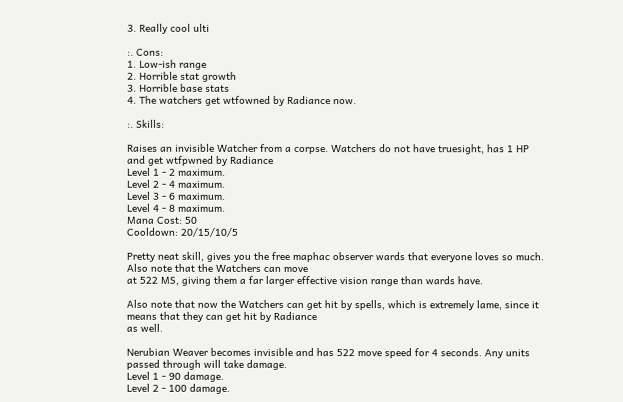3. Really cool ulti

:. Cons:
1. Low-ish range
2. Horrible stat growth
3. Horrible base stats
4. The watchers get wtfowned by Radiance now.

:. Skills:

Raises an invisible Watcher from a corpse. Watchers do not have truesight, has 1 HP
and get wtfpwned by Radiance
Level 1 - 2 maximum.
Level 2 - 4 maximum.
Level 3 - 6 maximum.
Level 4 - 8 maximum.
Mana Cost: 50
Cooldown: 20/15/10/5

Pretty neat skill, gives you the free maphac observer wards that everyone loves so much. Also note that the Watchers can move
at 522 MS, giving them a far larger effective vision range than wards have.

Also note that now the Watchers can get hit by spells, which is extremely lame, since it means that they can get hit by Radiance
as well.

Nerubian Weaver becomes invisible and has 522 move speed for 4 seconds. Any units
passed through will take damage.
Level 1 - 90 damage.
Level 2 - 100 damage.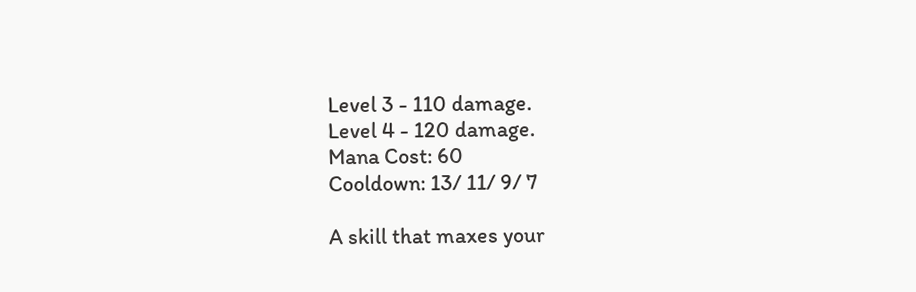Level 3 - 110 damage.
Level 4 - 120 damage.
Mana Cost: 60
Cooldown: 13/ 11/ 9/ 7

A skill that maxes your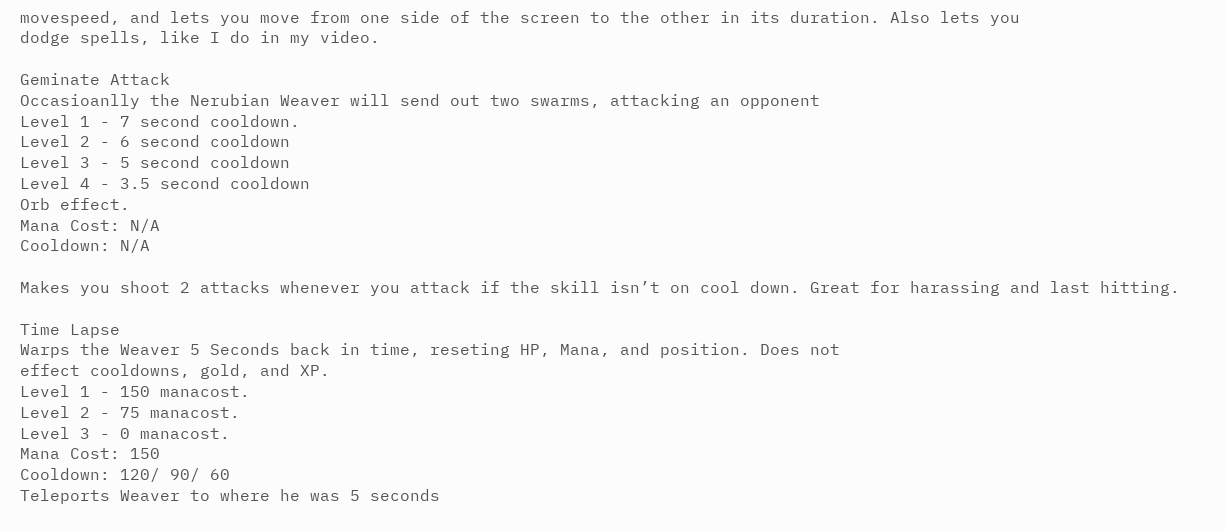movespeed, and lets you move from one side of the screen to the other in its duration. Also lets you
dodge spells, like I do in my video.

Geminate Attack
Occasioanlly the Nerubian Weaver will send out two swarms, attacking an opponent
Level 1 - 7 second cooldown.
Level 2 - 6 second cooldown
Level 3 - 5 second cooldown
Level 4 - 3.5 second cooldown
Orb effect.
Mana Cost: N/A
Cooldown: N/A

Makes you shoot 2 attacks whenever you attack if the skill isn’t on cool down. Great for harassing and last hitting.

Time Lapse
Warps the Weaver 5 Seconds back in time, reseting HP, Mana, and position. Does not
effect cooldowns, gold, and XP.
Level 1 - 150 manacost.
Level 2 - 75 manacost.
Level 3 - 0 manacost.
Mana Cost: 150
Cooldown: 120/ 90/ 60
Teleports Weaver to where he was 5 seconds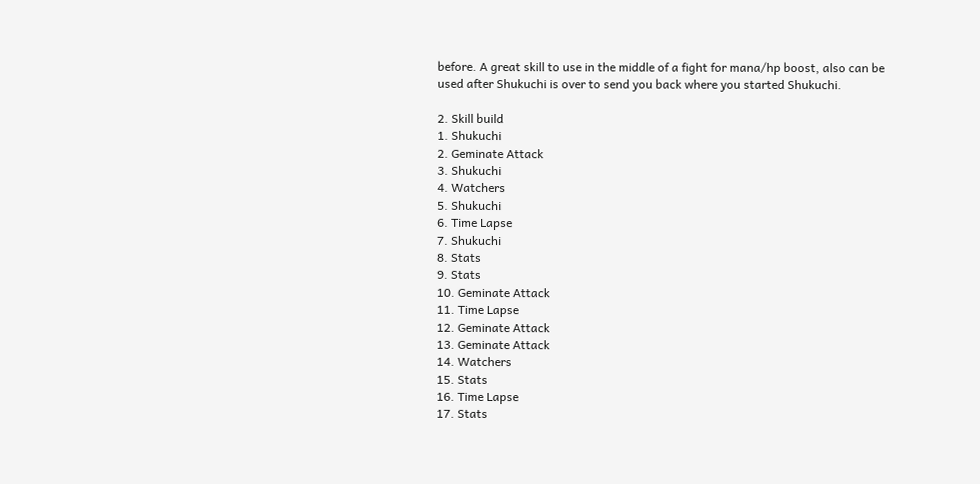before. A great skill to use in the middle of a fight for mana/hp boost, also can be
used after Shukuchi is over to send you back where you started Shukuchi.

2. Skill build
1. Shukuchi
2. Geminate Attack
3. Shukuchi
4. Watchers
5. Shukuchi
6. Time Lapse
7. Shukuchi
8. Stats
9. Stats
10. Geminate Attack
11. Time Lapse
12. Geminate Attack
13. Geminate Attack
14. Watchers
15. Stats
16. Time Lapse
17. Stats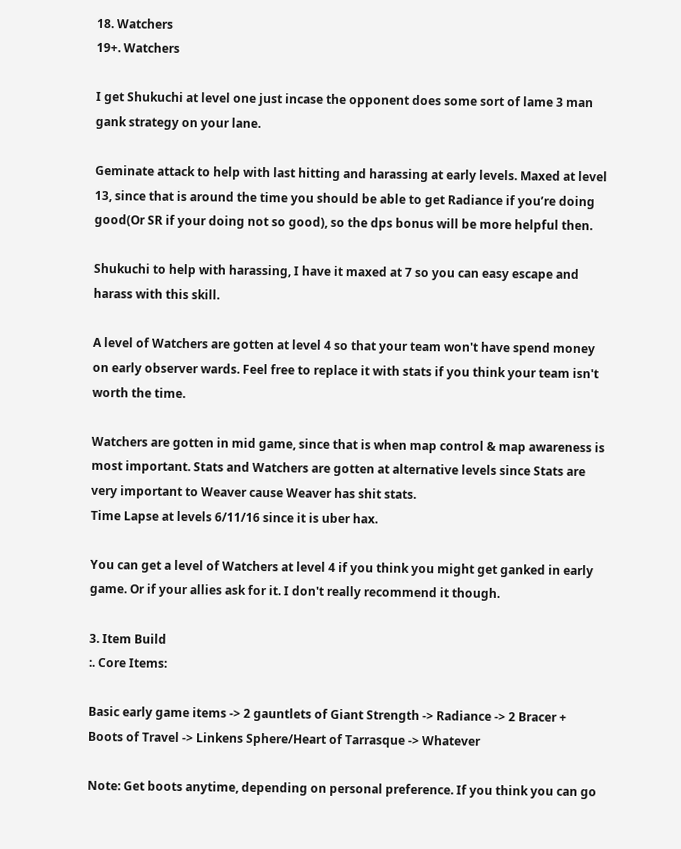18. Watchers
19+. Watchers

I get Shukuchi at level one just incase the opponent does some sort of lame 3 man
gank strategy on your lane.

Geminate attack to help with last hitting and harassing at early levels. Maxed at level
13, since that is around the time you should be able to get Radiance if you’re doing
good(Or SR if your doing not so good), so the dps bonus will be more helpful then.

Shukuchi to help with harassing, I have it maxed at 7 so you can easy escape and
harass with this skill.

A level of Watchers are gotten at level 4 so that your team won't have spend money
on early observer wards. Feel free to replace it with stats if you think your team isn't
worth the time.

Watchers are gotten in mid game, since that is when map control & map awareness is
most important. Stats and Watchers are gotten at alternative levels since Stats are
very important to Weaver cause Weaver has shit stats.
Time Lapse at levels 6/11/16 since it is uber hax.

You can get a level of Watchers at level 4 if you think you might get ganked in early
game. Or if your allies ask for it. I don't really recommend it though.

3. Item Build
:. Core Items:

Basic early game items -> 2 gauntlets of Giant Strength -> Radiance -> 2 Bracer +
Boots of Travel -> Linkens Sphere/Heart of Tarrasque -> Whatever

Note: Get boots anytime, depending on personal preference. If you think you can go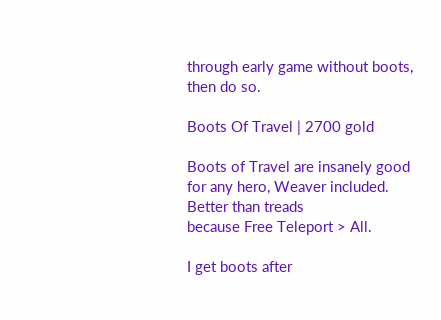through early game without boots, then do so.

Boots Of Travel | 2700 gold

Boots of Travel are insanely good for any hero, Weaver included. Better than treads
because Free Teleport > All.

I get boots after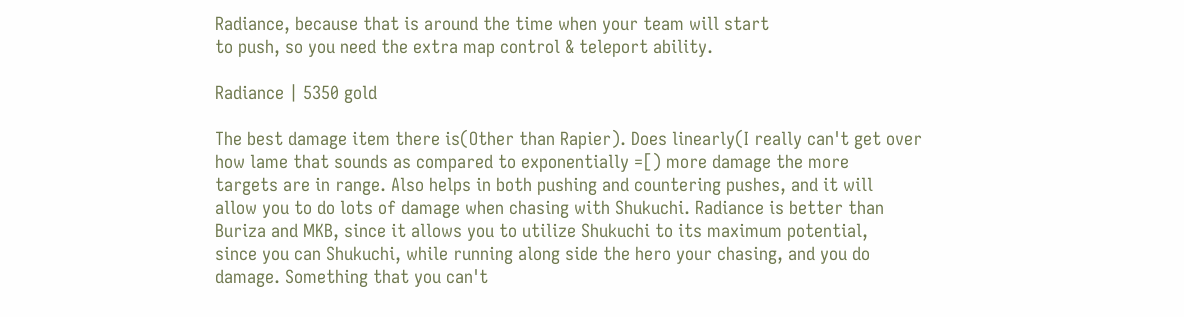Radiance, because that is around the time when your team will start
to push, so you need the extra map control & teleport ability.

Radiance | 5350 gold

The best damage item there is(Other than Rapier). Does linearly(I really can't get over
how lame that sounds as compared to exponentially =[) more damage the more
targets are in range. Also helps in both pushing and countering pushes, and it will
allow you to do lots of damage when chasing with Shukuchi. Radiance is better than
Buriza and MKB, since it allows you to utilize Shukuchi to its maximum potential,
since you can Shukuchi, while running along side the hero your chasing, and you do
damage. Something that you can't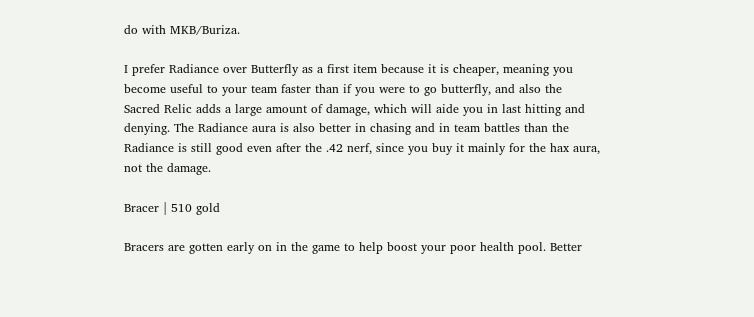do with MKB/Buriza.

I prefer Radiance over Butterfly as a first item because it is cheaper, meaning you
become useful to your team faster than if you were to go butterfly, and also the
Sacred Relic adds a large amount of damage, which will aide you in last hitting and
denying. The Radiance aura is also better in chasing and in team battles than the
Radiance is still good even after the .42 nerf, since you buy it mainly for the hax aura,
not the damage.

Bracer | 510 gold

Bracers are gotten early on in the game to help boost your poor health pool. Better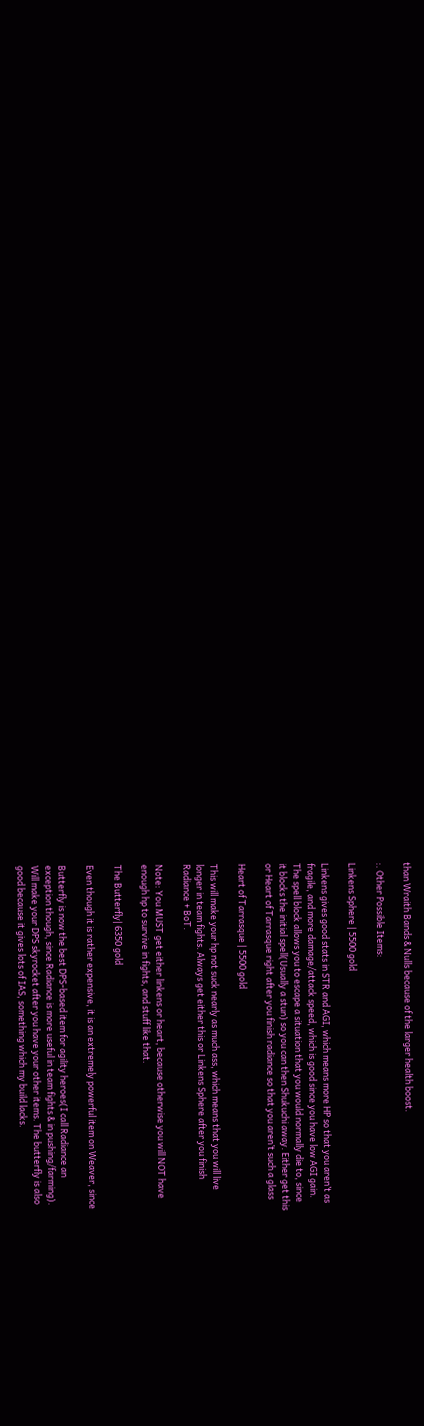than Wraith Bands & Nulls because of the larger health boost.

:. Other Possible Items:

Linkens Sphere | 5500 gold

Linkens gives good stats in STR and AGI, which means more HP so that you aren’t as
fragile, and more damage/attack speed, which is good since you have low AGI gain.
The spell block allows you to escape a situation that you would normally die to, since
it blocks the initial spell(Usually a stun) so you can then Shukuchi away. Either get this
or Heart of Tarrasque right after you finish radiance so that you aren’t such a glass

Heart of Tarrasque | 5500 gold

This will make your hp not suck nearly as much ass, which means that you will live
longer in team fights. Always get either this or Linkens Sphere after you finish
Radiance + BoT.

Note: You MUST get either linkens or heart, because otherwise you will NOT have
enough hp to survive in fights, and stuff like that.

The Butterfly| 6350 gold

Even though it is rather expensive, it is an extremely powerful item on Weaver, since

Butterfly is now the best DPS-based item for agility heroes(I call Radiance an
exception though, since Radiance is more useful in team fights & in pushing/farming).
Will make your DPS skyrocket after you have your other items. The butterfly is also
good because it gives lots of IAS, something which my build lacks.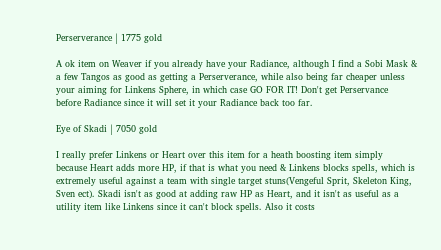Perserverance | 1775 gold

A ok item on Weaver if you already have your Radiance, although I find a Sobi Mask &
a few Tangos as good as getting a Perserverance, while also being far cheaper unless
your aiming for Linkens Sphere, in which case GO FOR IT! Don't get Perservance
before Radiance since it will set it your Radiance back too far.

Eye of Skadi | 7050 gold

I really prefer Linkens or Heart over this item for a heath boosting item simply
because Heart adds more HP, if that is what you need & Linkens blocks spells, which is
extremely useful against a team with single target stuns(Vengeful Sprit, Skeleton King,
Sven ect). Skadi isn't as good at adding raw HP as Heart, and it isn't as useful as a
utility item like Linkens since it can't block spells. Also it costs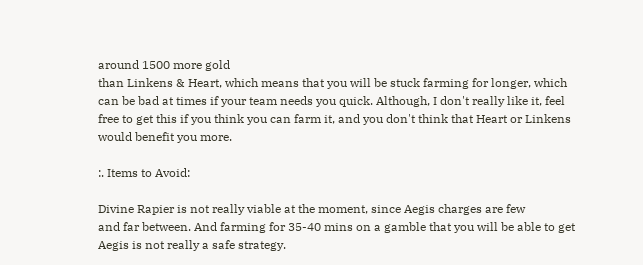around 1500 more gold
than Linkens & Heart, which means that you will be stuck farming for longer, which
can be bad at times if your team needs you quick. Although, I don't really like it, feel
free to get this if you think you can farm it, and you don't think that Heart or Linkens
would benefit you more.

:. Items to Avoid:

Divine Rapier is not really viable at the moment, since Aegis charges are few
and far between. And farming for 35-40 mins on a gamble that you will be able to get
Aegis is not really a safe strategy.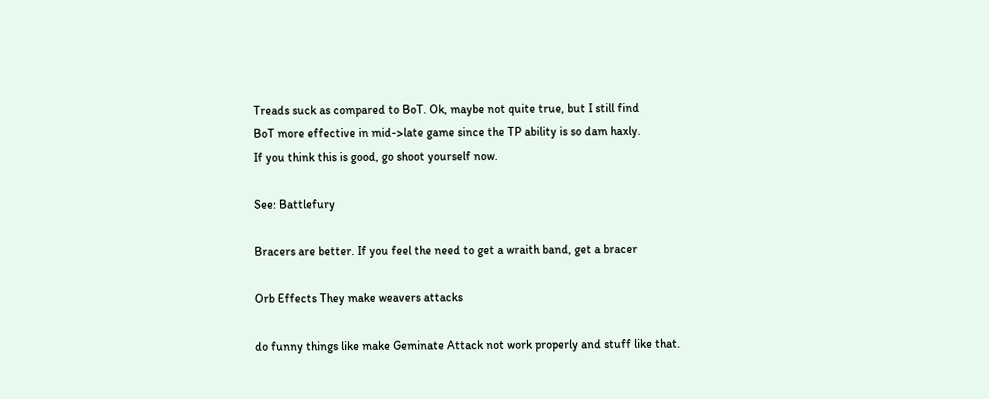Treads suck as compared to BoT. Ok, maybe not quite true, but I still find
BoT more effective in mid->late game since the TP ability is so dam haxly.
If you think this is good, go shoot yourself now.

See: Battlefury

Bracers are better. If you feel the need to get a wraith band, get a bracer

Orb Effects They make weavers attacks

do funny things like make Geminate Attack not work properly and stuff like that.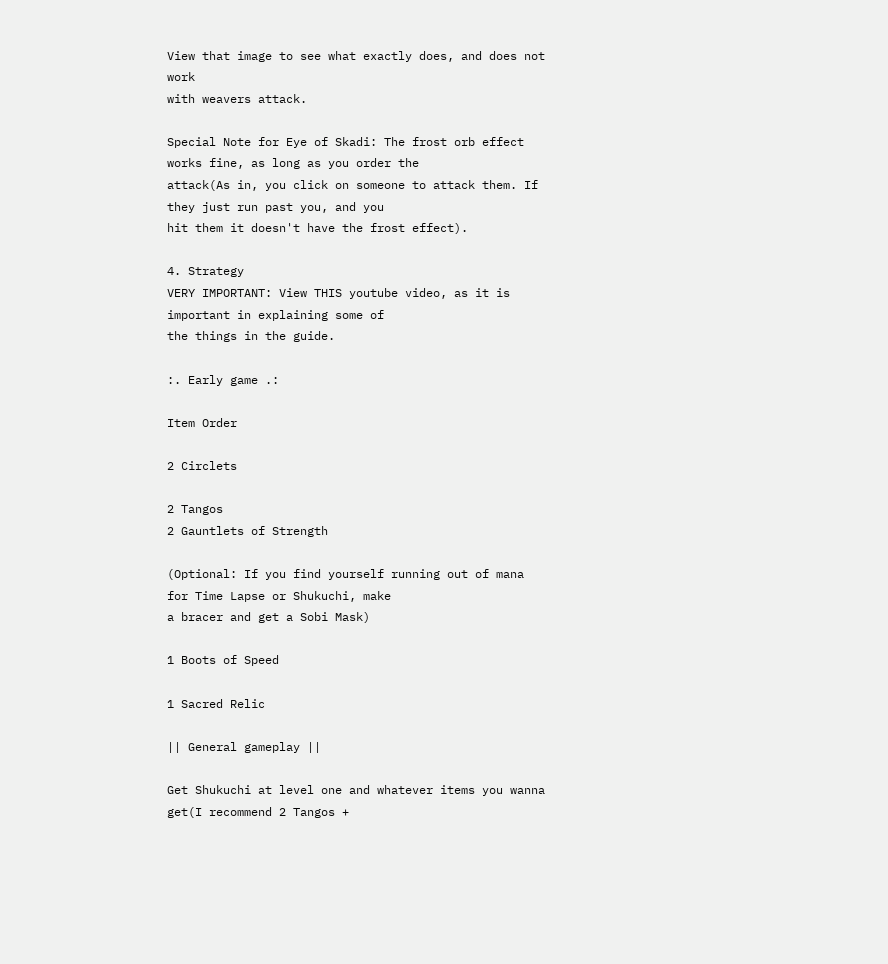View that image to see what exactly does, and does not work
with weavers attack.

Special Note for Eye of Skadi: The frost orb effect works fine, as long as you order the
attack(As in, you click on someone to attack them. If they just run past you, and you
hit them it doesn't have the frost effect).

4. Strategy
VERY IMPORTANT: View THIS youtube video, as it is important in explaining some of
the things in the guide.

:. Early game .:

Item Order

2 Circlets

2 Tangos
2 Gauntlets of Strength

(Optional: If you find yourself running out of mana for Time Lapse or Shukuchi, make
a bracer and get a Sobi Mask)

1 Boots of Speed

1 Sacred Relic

|| General gameplay ||

Get Shukuchi at level one and whatever items you wanna get(I recommend 2 Tangos +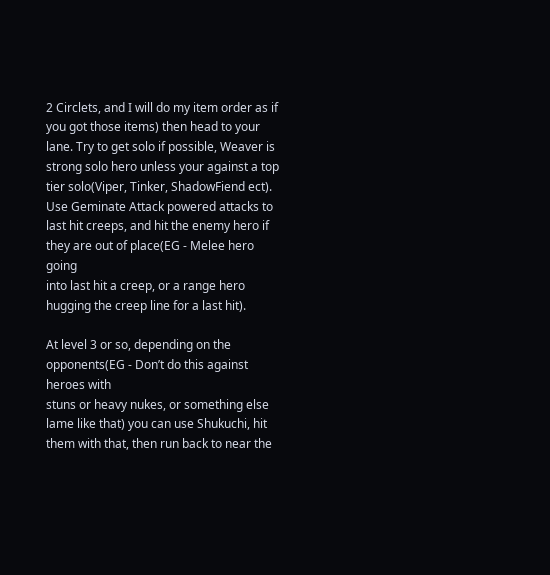2 Circlets, and I will do my item order as if you got those items) then head to your
lane. Try to get solo if possible, Weaver is strong solo hero unless your against a top
tier solo(Viper, Tinker, ShadowFiend ect). Use Geminate Attack powered attacks to
last hit creeps, and hit the enemy hero if they are out of place(EG - Melee hero going
into last hit a creep, or a range hero hugging the creep line for a last hit).

At level 3 or so, depending on the opponents(EG - Don’t do this against heroes with
stuns or heavy nukes, or something else lame like that) you can use Shukuchi, hit
them with that, then run back to near the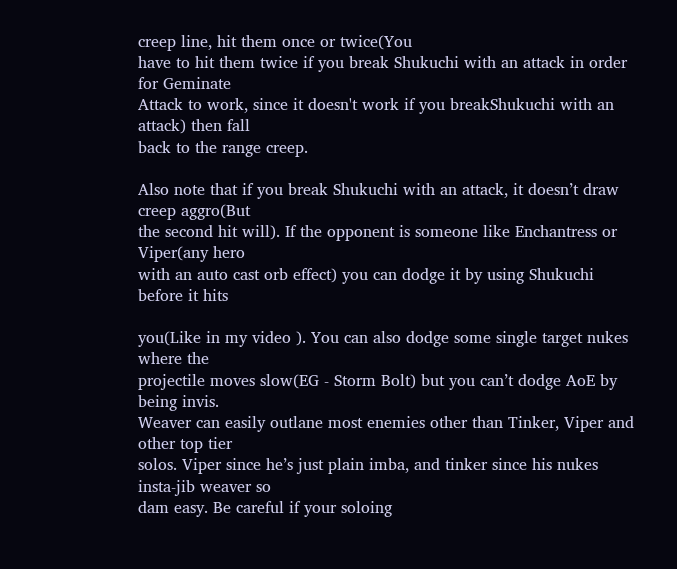creep line, hit them once or twice(You
have to hit them twice if you break Shukuchi with an attack in order for Geminate
Attack to work, since it doesn't work if you breakShukuchi with an attack) then fall
back to the range creep.

Also note that if you break Shukuchi with an attack, it doesn’t draw creep aggro(But
the second hit will). If the opponent is someone like Enchantress or Viper(any hero
with an auto cast orb effect) you can dodge it by using Shukuchi before it hits

you(Like in my video ). You can also dodge some single target nukes where the
projectile moves slow(EG - Storm Bolt) but you can’t dodge AoE by being invis.
Weaver can easily outlane most enemies other than Tinker, Viper and other top tier
solos. Viper since he’s just plain imba, and tinker since his nukes insta-jib weaver so
dam easy. Be careful if your soloing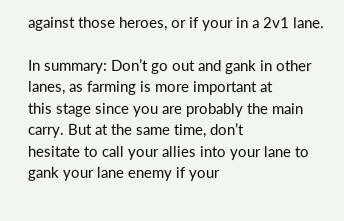against those heroes, or if your in a 2v1 lane.

In summary: Don’t go out and gank in other lanes, as farming is more important at
this stage since you are probably the main carry. But at the same time, don’t
hesitate to call your allies into your lane to gank your lane enemy if your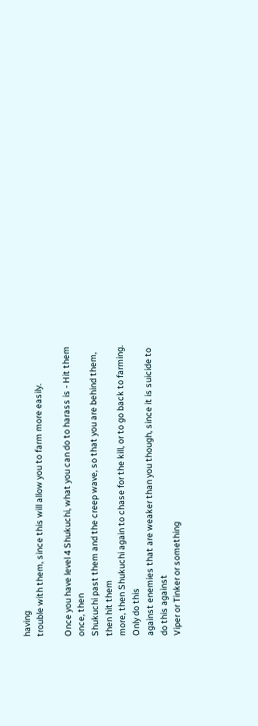having
trouble with them, since this will allow you to farm more easily.

Once you have level 4 Shukuchi, what you can do to harass is - Hit them once, then
Shukuchi past them and the creep wave, so that you are behind them, then hit them
more, then Shukuchi again to chase for the kill, or to go back to farming. Only do this
against enemies that are weaker than you though, since it is suicide to do this against
Viper or Tinker or something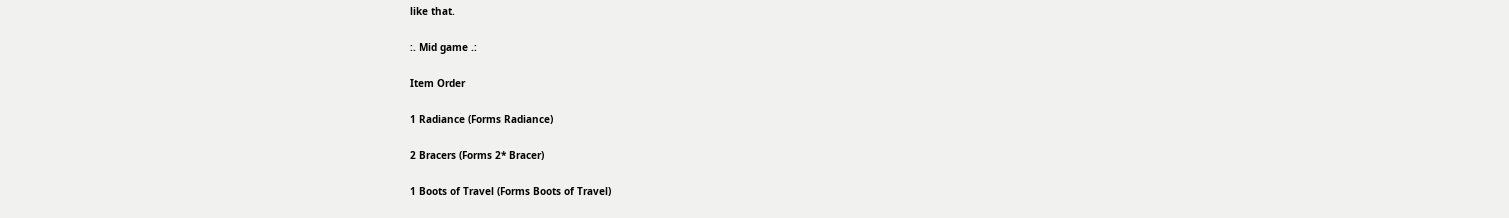like that.

:. Mid game .:

Item Order

1 Radiance (Forms Radiance)

2 Bracers (Forms 2* Bracer)

1 Boots of Travel (Forms Boots of Travel)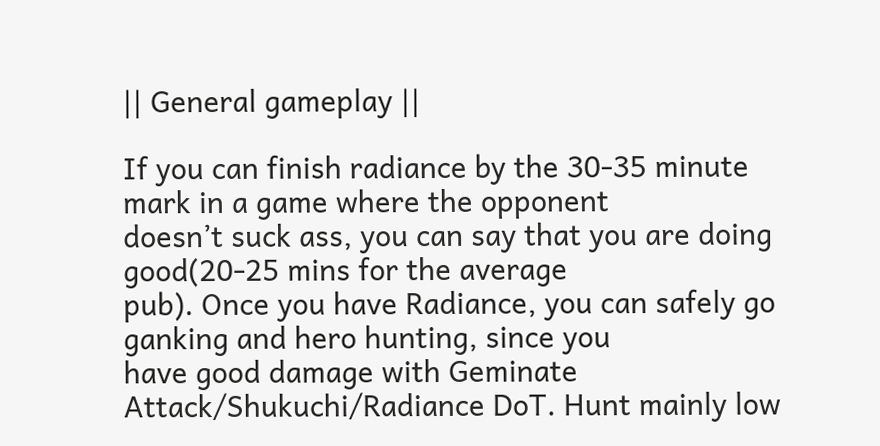|| General gameplay ||

If you can finish radiance by the 30-35 minute mark in a game where the opponent
doesn’t suck ass, you can say that you are doing good(20-25 mins for the average
pub). Once you have Radiance, you can safely go ganking and hero hunting, since you
have good damage with Geminate Attack/Shukuchi/Radiance DoT. Hunt mainly low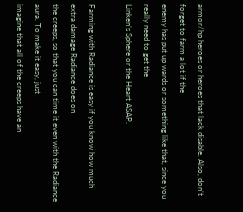armor/hp heroes or heroes that lack disable. Also, don’t forget to farm a lot if the
enemy has put up wards or something like that, since you really need to get the
Linken’s Sphere or the Heart ASAP.

Farming with Radiance is easy if you know how much extra damage Radiance does on
the creeps, so that you can time it even with the Radiance aura. To make it easy, just
imagine that all of the creeps have an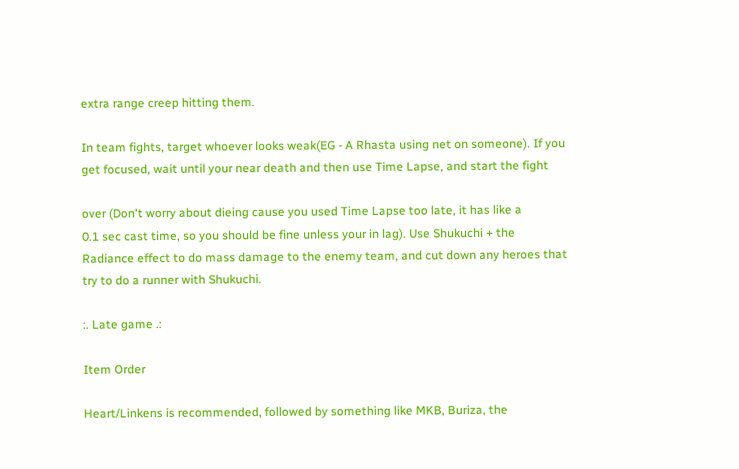extra range creep hitting them.

In team fights, target whoever looks weak(EG - A Rhasta using net on someone). If you
get focused, wait until your near death and then use Time Lapse, and start the fight

over (Don't worry about dieing cause you used Time Lapse too late, it has like a
0.1 sec cast time, so you should be fine unless your in lag). Use Shukuchi + the
Radiance effect to do mass damage to the enemy team, and cut down any heroes that
try to do a runner with Shukuchi.

:. Late game .:

Item Order

Heart/Linkens is recommended, followed by something like MKB, Buriza, the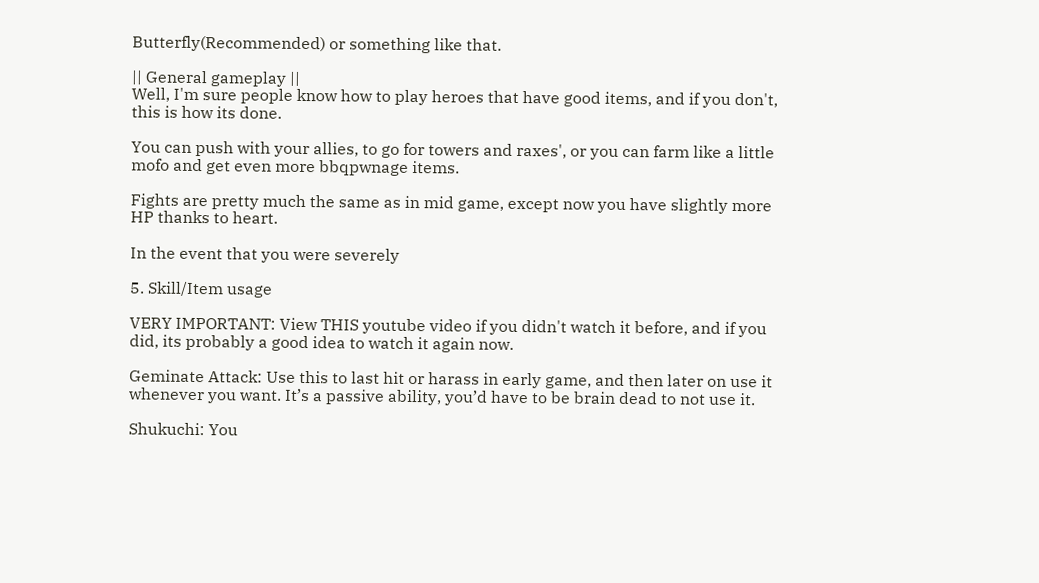Butterfly(Recommended) or something like that.

|| General gameplay ||
Well, I'm sure people know how to play heroes that have good items, and if you don't,
this is how its done.

You can push with your allies, to go for towers and raxes', or you can farm like a little
mofo and get even more bbqpwnage items.

Fights are pretty much the same as in mid game, except now you have slightly more
HP thanks to heart.

In the event that you were severely

5. Skill/Item usage

VERY IMPORTANT: View THIS youtube video if you didn't watch it before, and if you
did, its probably a good idea to watch it again now.

Geminate Attack: Use this to last hit or harass in early game, and then later on use it
whenever you want. It’s a passive ability, you’d have to be brain dead to not use it.

Shukuchi: You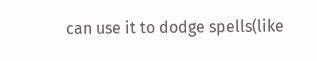can use it to dodge spells(like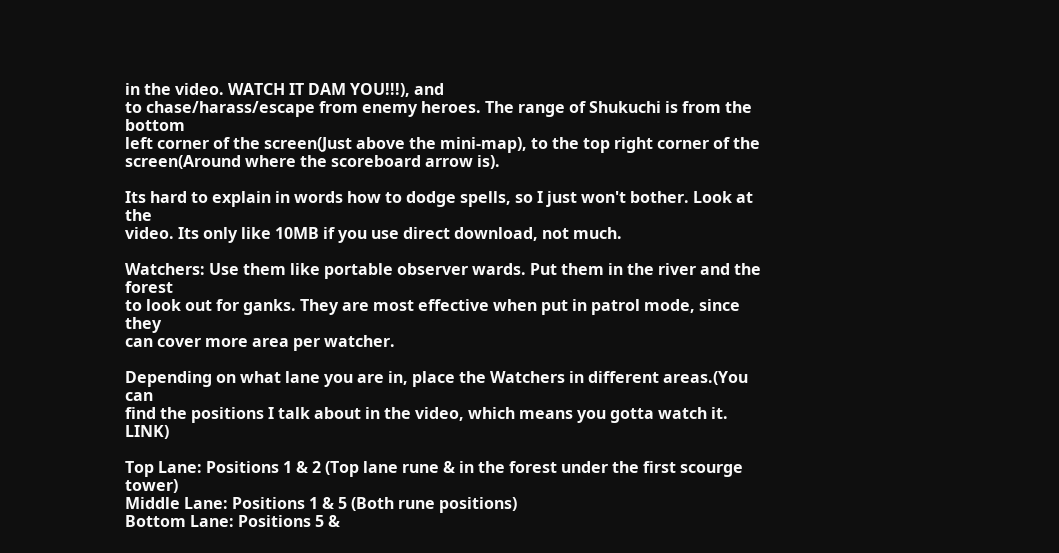in the video. WATCH IT DAM YOU!!!), and
to chase/harass/escape from enemy heroes. The range of Shukuchi is from the bottom
left corner of the screen(Just above the mini-map), to the top right corner of the
screen(Around where the scoreboard arrow is).

Its hard to explain in words how to dodge spells, so I just won't bother. Look at the
video. Its only like 10MB if you use direct download, not much.

Watchers: Use them like portable observer wards. Put them in the river and the forest
to look out for ganks. They are most effective when put in patrol mode, since they
can cover more area per watcher.

Depending on what lane you are in, place the Watchers in different areas.(You can
find the positions I talk about in the video, which means you gotta watch it. LINK)

Top Lane: Positions 1 & 2 (Top lane rune & in the forest under the first scourge tower)
Middle Lane: Positions 1 & 5 (Both rune positions)
Bottom Lane: Positions 5 &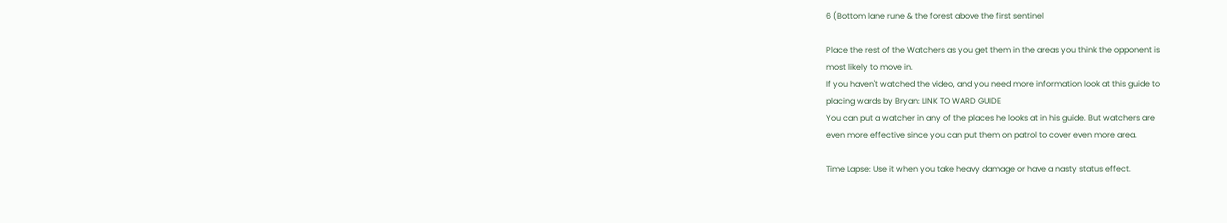6 (Bottom lane rune & the forest above the first sentinel

Place the rest of the Watchers as you get them in the areas you think the opponent is
most likely to move in.
If you haven't watched the video, and you need more information look at this guide to
placing wards by Bryan: LINK TO WARD GUIDE
You can put a watcher in any of the places he looks at in his guide. But watchers are
even more effective since you can put them on patrol to cover even more area.

Time Lapse: Use it when you take heavy damage or have a nasty status effect.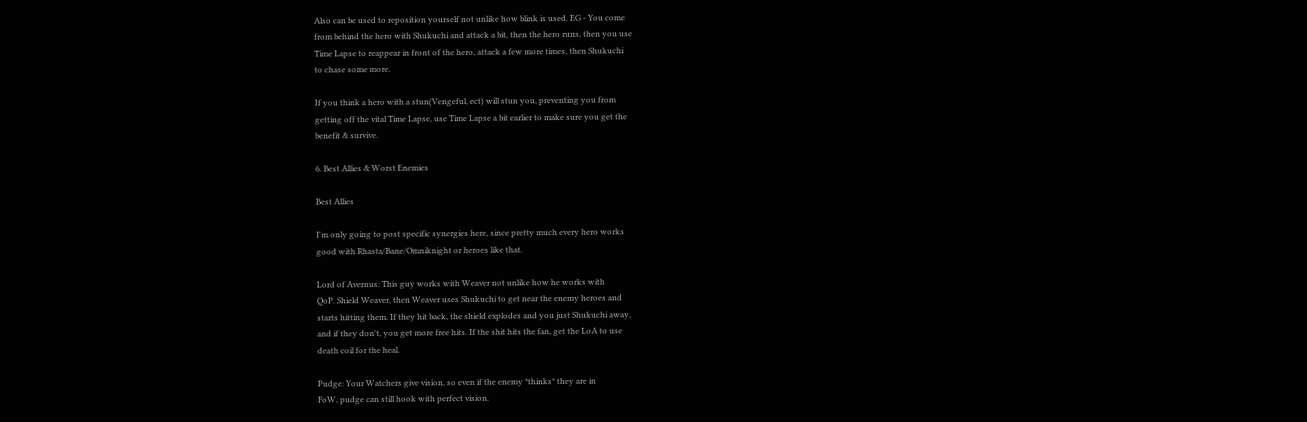Also can be used to reposition yourself not unlike how blink is used. EG - You come
from behind the hero with Shukuchi and attack a bit, then the hero runs, then you use
Time Lapse to reappear in front of the hero, attack a few more times, then Shukuchi
to chase some more.

If you think a hero with a stun(Vengeful, ect) will stun you, preventing you from
getting off the vital Time Lapse, use Time Lapse a bit earlier to make sure you get the
benefit & survive.

6. Best Allies & Worst Enemies

Best Allies

I'm only going to post specific synergies here, since pretty much every hero works
good with Rhasta/Bane/Omniknight or heroes like that.

Lord of Avernus: This guy works with Weaver not unlike how he works with
QoP. Shield Weaver, then Weaver uses Shukuchi to get near the enemy heroes and
starts hitting them. If they hit back, the shield explodes and you just Shukuchi away,
and if they don't, you get more free hits. If the shit hits the fan, get the LoA to use
death coil for the heal.

Pudge: Your Watchers give vision, so even if the enemy *thinks* they are in
FoW, pudge can still hook with perfect vision.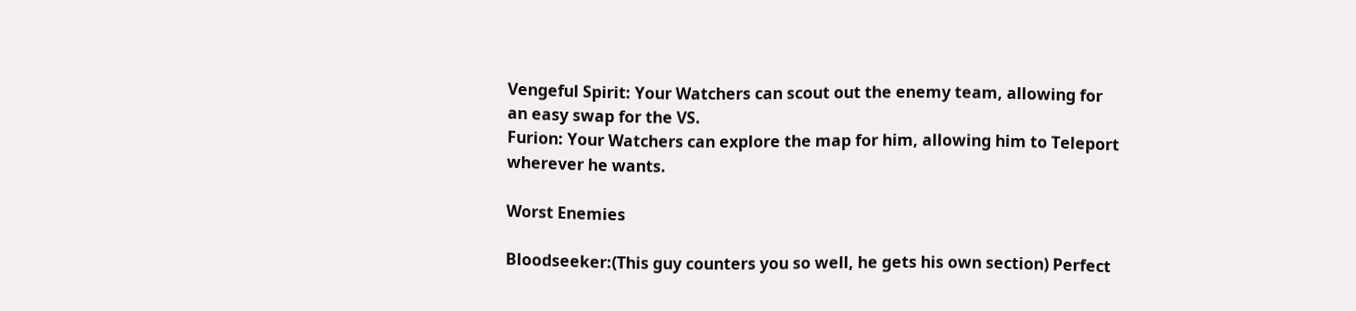Vengeful Spirit: Your Watchers can scout out the enemy team, allowing for
an easy swap for the VS.
Furion: Your Watchers can explore the map for him, allowing him to Teleport
wherever he wants.

Worst Enemies

Bloodseeker:(This guy counters you so well, he gets his own section) Perfect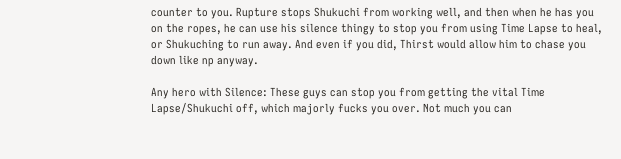counter to you. Rupture stops Shukuchi from working well, and then when he has you
on the ropes, he can use his silence thingy to stop you from using Time Lapse to heal,
or Shukuching to run away. And even if you did, Thirst would allow him to chase you
down like np anyway.

Any hero with Silence: These guys can stop you from getting the vital Time
Lapse/Shukuchi off, which majorly fucks you over. Not much you can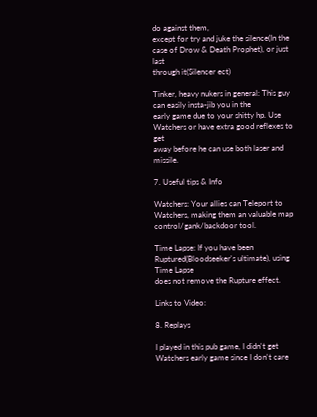do against them,
except for try and juke the silence(In the case of Drow & Death Prophet), or just last
through it(Silencer ect)

Tinker, heavy nukers in general: This guy can easily insta-jib you in the
early game due to your shitty hp. Use Watchers or have extra good reflexes to get
away before he can use both laser and missile.

7. Useful tips & Info

Watchers: Your allies can Teleport to Watchers, making them an valuable map
control/gank/backdoor tool.

Time Lapse: If you have been Ruptured(Bloodseeker's ultimate), using Time Lapse
does not remove the Rupture effect.

Links to Video:

8. Replays

I played in this pub game, I didn't get Watchers early game since I don't care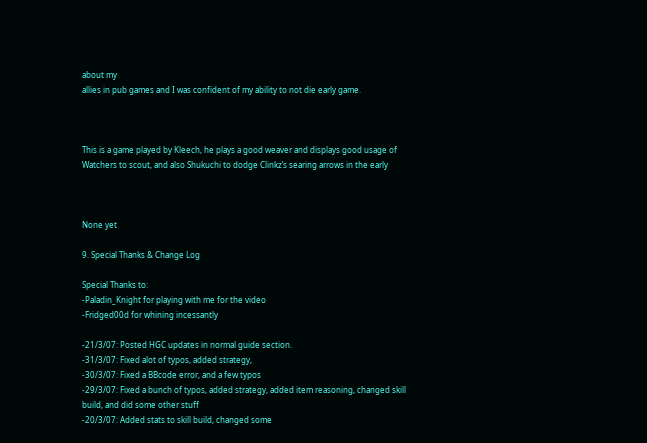about my
allies in pub games and I was confident of my ability to not die early game.



This is a game played by Kleech, he plays a good weaver and displays good usage of
Watchers to scout, and also Shukuchi to dodge Clinkz’s searing arrows in the early



None yet

9. Special Thanks & Change Log

Special Thanks to:
-Paladin_Knight for playing with me for the video
-Fridged00d for whining incessantly

-21/3/07: Posted HGC updates in normal guide section.
-31/3/07: Fixed alot of typos, added strategy,
-30/3/07: Fixed a BBcode error, and a few typos
-29/3/07: Fixed a bunch of typos, added strategy, added item reasoning, changed skill
build, and did some other stuff
-20/3/07: Added stats to skill build, changed some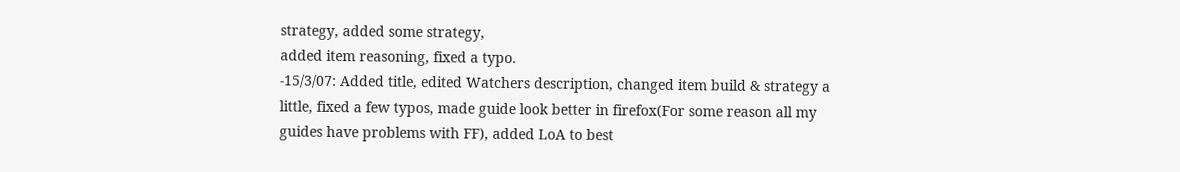strategy, added some strategy,
added item reasoning, fixed a typo.
-15/3/07: Added title, edited Watchers description, changed item build & strategy a
little, fixed a few typos, made guide look better in firefox(For some reason all my
guides have problems with FF), added LoA to best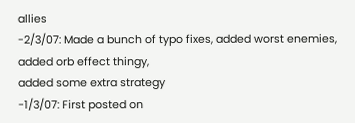allies
-2/3/07: Made a bunch of typo fixes, added worst enemies, added orb effect thingy,
added some extra strategy
-1/3/07: First posted on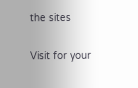the sites

Visit for your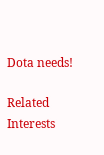Dota needs!

Related Interests